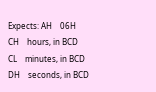Expects: AH    06H
CH    hours, in BCD
CL    minutes, in BCD
DH    seconds, in BCD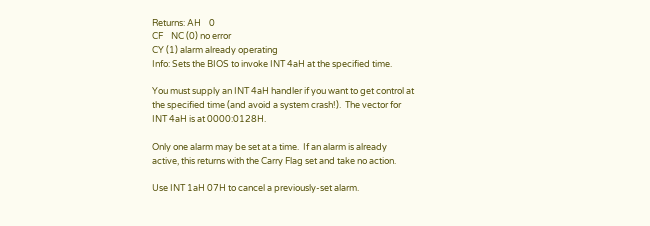Returns: AH    0
CF    NC (0) no error
CY (1) alarm already operating
Info: Sets the BIOS to invoke INT 4aH at the specified time.

You must supply an INT 4aH handler if you want to get control at
the specified time (and avoid a system crash!).  The vector for
INT 4aH is at 0000:0128H.

Only one alarm may be set at a time.  If an alarm is already
active, this returns with the Carry Flag set and take no action.

Use INT 1aH 07H to cancel a previously-set alarm.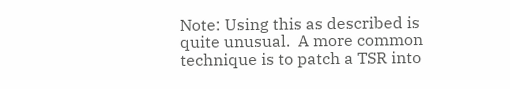Note: Using this as described is quite unusual.  A more common
technique is to patch a TSR into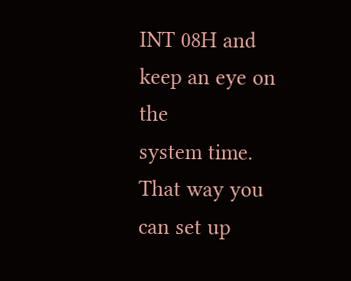INT 08H and keep an eye on the
system time.  That way you can set up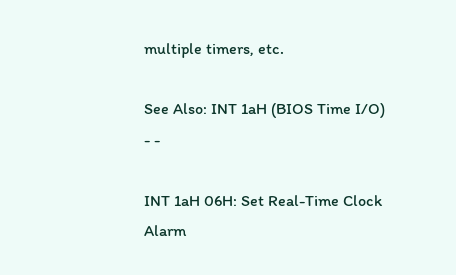multiple timers, etc.

See Also: INT 1aH (BIOS Time I/O)
- -

INT 1aH 06H: Set Real-Time Clock Alarm